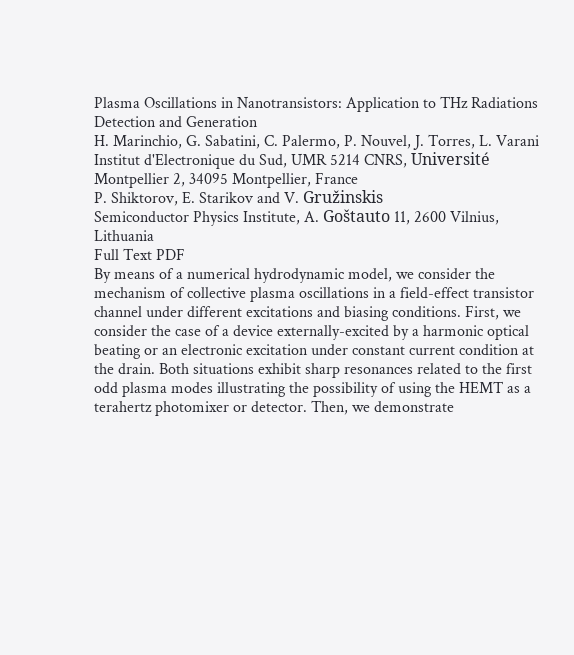Plasma Oscillations in Nanotransistors: Application to THz Radiations Detection and Generation
H. Marinchio, G. Sabatini, C. Palermo, P. Nouvel, J. Torres, L. Varani
Institut d'Electronique du Sud, UMR 5214 CNRS, Université Montpellier 2, 34095 Montpellier, France
P. Shiktorov, E. Starikov and V. Gružinskis
Semiconductor Physics Institute, A. Goštauto 11, 2600 Vilnius, Lithuania
Full Text PDF
By means of a numerical hydrodynamic model, we consider the mechanism of collective plasma oscillations in a field-effect transistor channel under different excitations and biasing conditions. First, we consider the case of a device externally-excited by a harmonic optical beating or an electronic excitation under constant current condition at the drain. Both situations exhibit sharp resonances related to the first odd plasma modes illustrating the possibility of using the HEMT as a terahertz photomixer or detector. Then, we demonstrate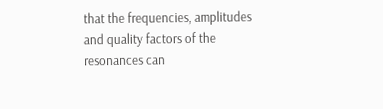that the frequencies, amplitudes and quality factors of the resonances can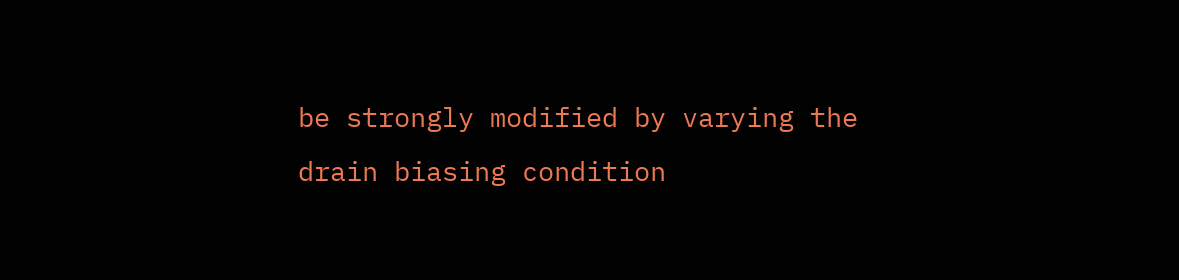be strongly modified by varying the drain biasing condition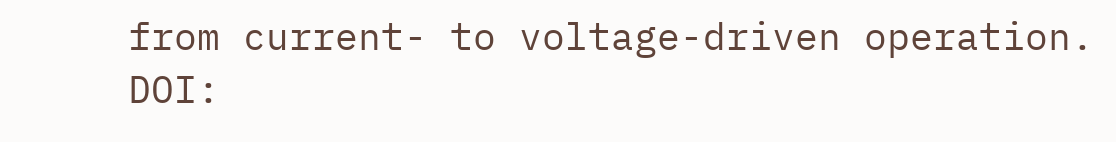from current- to voltage-driven operation.
DOI: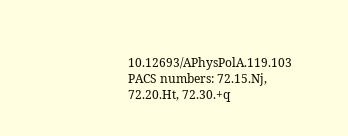10.12693/APhysPolA.119.103
PACS numbers: 72.15.Nj, 72.20.Ht, 72.30.+q